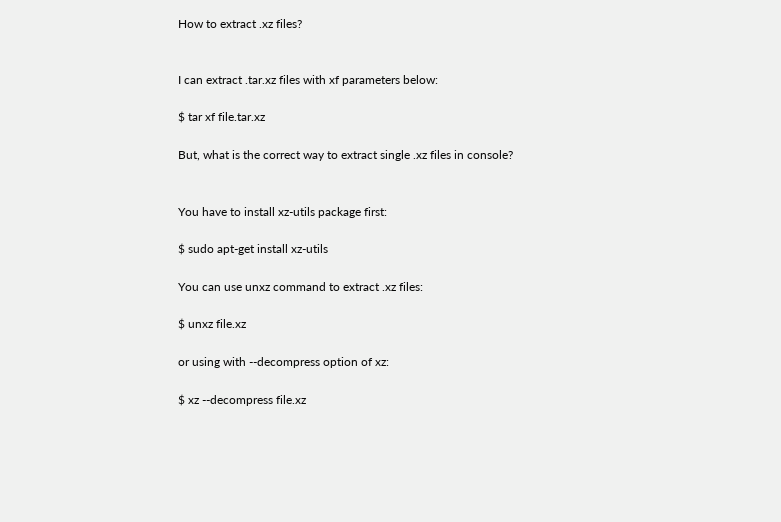How to extract .xz files?


I can extract .tar.xz files with xf parameters below:

$ tar xf file.tar.xz

But, what is the correct way to extract single .xz files in console?


You have to install xz-utils package first:

$ sudo apt-get install xz-utils

You can use unxz command to extract .xz files:

$ unxz file.xz

or using with --decompress option of xz:

$ xz --decompress file.xz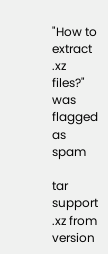"How to extract .xz files?" was flagged as spam

tar support .xz from version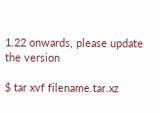1.22 onwards, please update the version

$ tar xvf filename.tar.xz